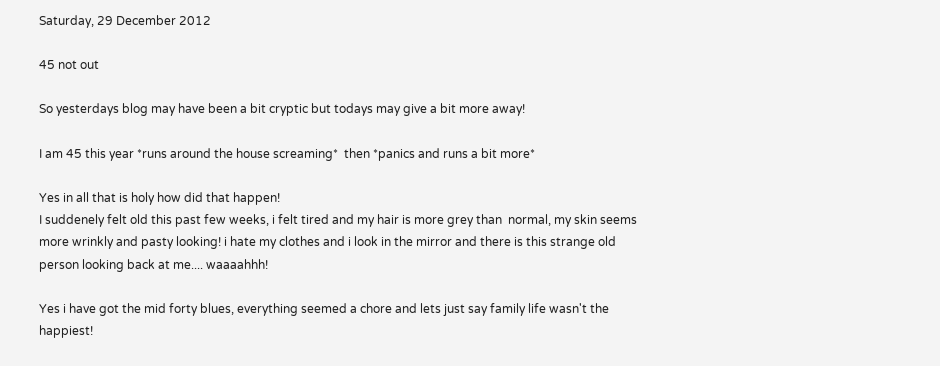Saturday, 29 December 2012

45 not out

So yesterdays blog may have been a bit cryptic but todays may give a bit more away!

I am 45 this year *runs around the house screaming*  then *panics and runs a bit more*

Yes in all that is holy how did that happen!
I suddenely felt old this past few weeks, i felt tired and my hair is more grey than  normal, my skin seems more wrinkly and pasty looking! i hate my clothes and i look in the mirror and there is this strange old person looking back at me.... waaaahhh!

Yes i have got the mid forty blues, everything seemed a chore and lets just say family life wasn't the happiest!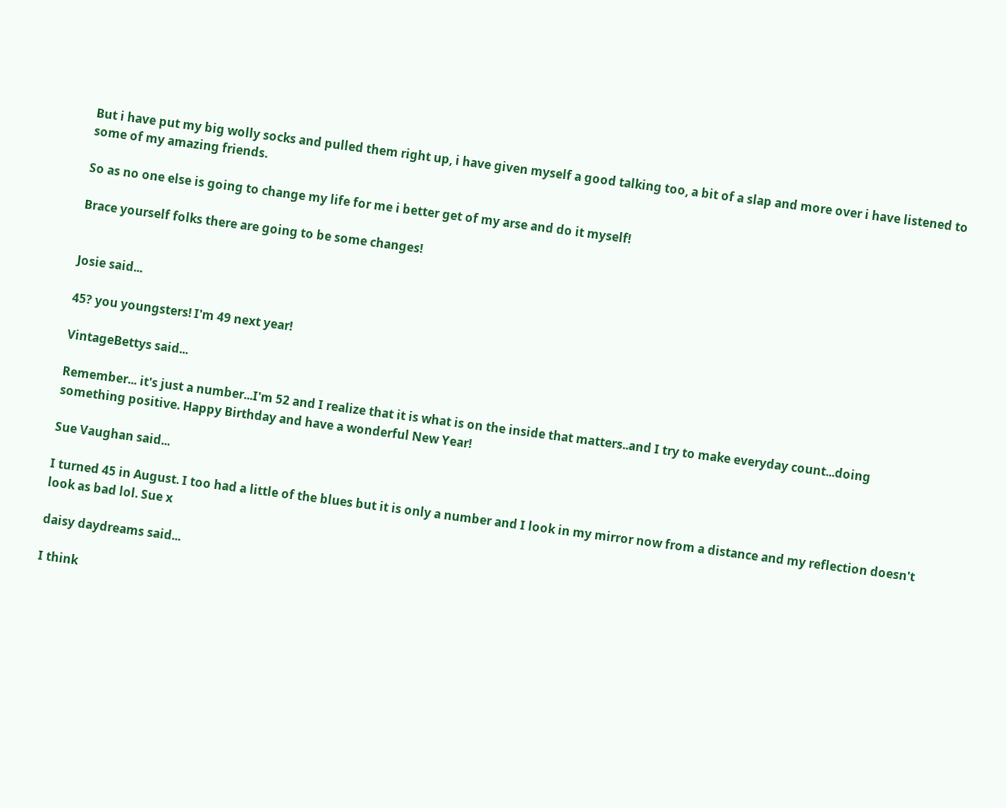But i have put my big wolly socks and pulled them right up, i have given myself a good talking too, a bit of a slap and more over i have listened to some of my amazing friends.

So as no one else is going to change my life for me i better get of my arse and do it myself!

Brace yourself folks there are going to be some changes!


Josie said...

45? you youngsters! I'm 49 next year!

VintageBettys said...

Remember... it's just a number...I'm 52 and I realize that it is what is on the inside that matters..and I try to make everyday count...doing something positive. Happy Birthday and have a wonderful New Year!

Sue Vaughan said...

I turned 45 in August. I too had a little of the blues but it is only a number and I look in my mirror now from a distance and my reflection doesn't look as bad lol. Sue x

daisy daydreams said...

I think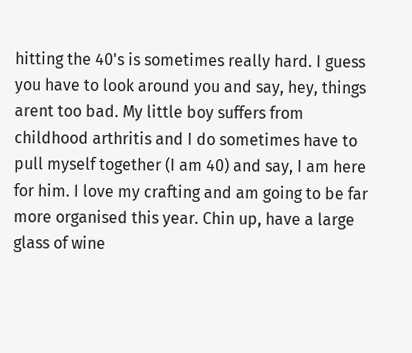hitting the 40's is sometimes really hard. I guess you have to look around you and say, hey, things arent too bad. My little boy suffers from childhood arthritis and I do sometimes have to pull myself together (I am 40) and say, I am here for him. I love my crafting and am going to be far more organised this year. Chin up, have a large glass of wine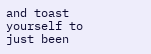and toast yourself to just been